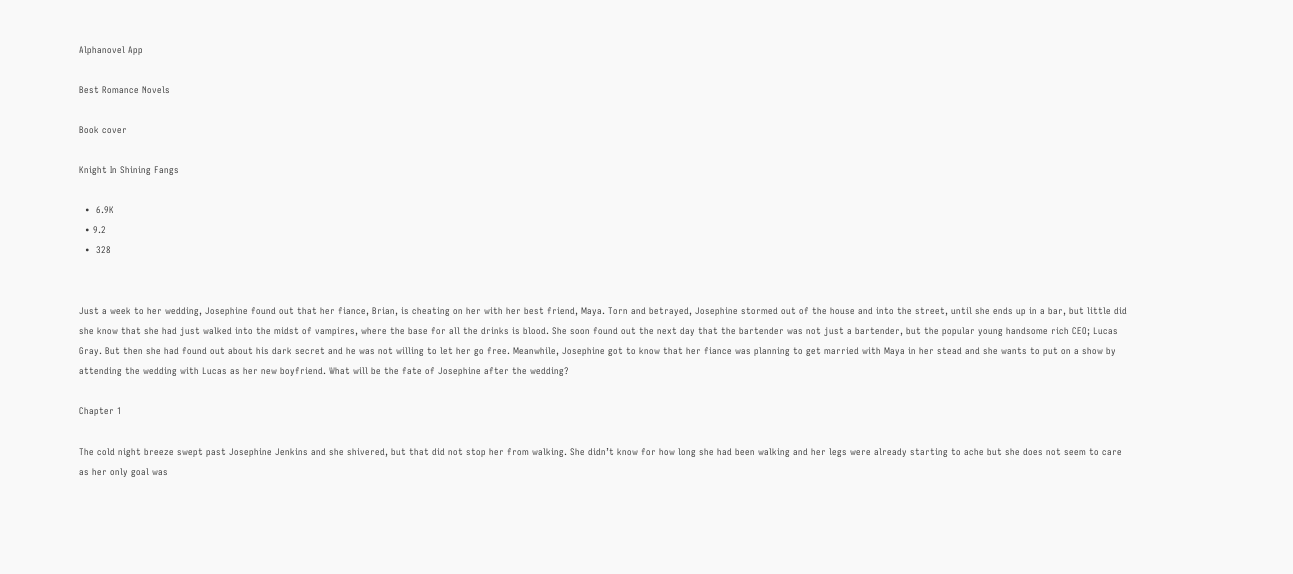Alphanovel App

Best Romance Novels

Book cover

Knight In Shining Fangs

  •  6.9K
  • 9.2
  •  328


Just a week to her wedding, Josephine found out that her fiance, Brian, is cheating on her with her best friend, Maya. Torn and betrayed, Josephine stormed out of the house and into the street, until she ends up in a bar, but little did she know that she had just walked into the midst of vampires, where the base for all the drinks is blood. She soon found out the next day that the bartender was not just a bartender, but the popular young handsome rich CEO; Lucas Gray. But then she had found out about his dark secret and he was not willing to let her go free. Meanwhile, Josephine got to know that her fiance was planning to get married with Maya in her stead and she wants to put on a show by attending the wedding with Lucas as her new boyfriend. What will be the fate of Josephine after the wedding?

Chapter 1

The cold night breeze swept past Josephine Jenkins and she shivered, but that did not stop her from walking. She didn’t know for how long she had been walking and her legs were already starting to ache but she does not seem to care as her only goal was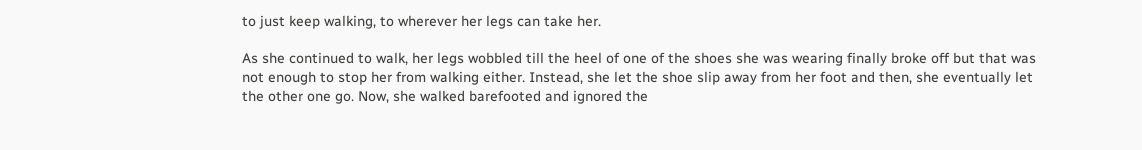to just keep walking, to wherever her legs can take her.

As she continued to walk, her legs wobbled till the heel of one of the shoes she was wearing finally broke off but that was not enough to stop her from walking either. Instead, she let the shoe slip away from her foot and then, she eventually let the other one go. Now, she walked barefooted and ignored the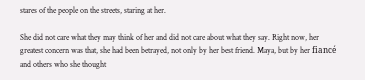stares of the people on the streets, staring at her.

She did not care what they may think of her and did not care about what they say. Right now, her greatest concern was that, she had been betrayed, not only by her best friend. Maya, but by her fiancé and others who she thought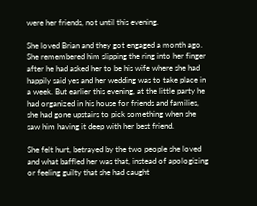were her friends, not until this evening.

She loved Brian and they got engaged a month ago. She remembered him slipping the ring into her finger after he had asked her to be his wife where she had happily said yes and her wedding was to take place in a week. But earlier this evening, at the little party he had organized in his house for friends and families, she had gone upstairs to pick something when she saw him having it deep with her best friend.

She felt hurt, betrayed by the two people she loved and what baffled her was that, instead of apologizing or feeling guilty that she had caught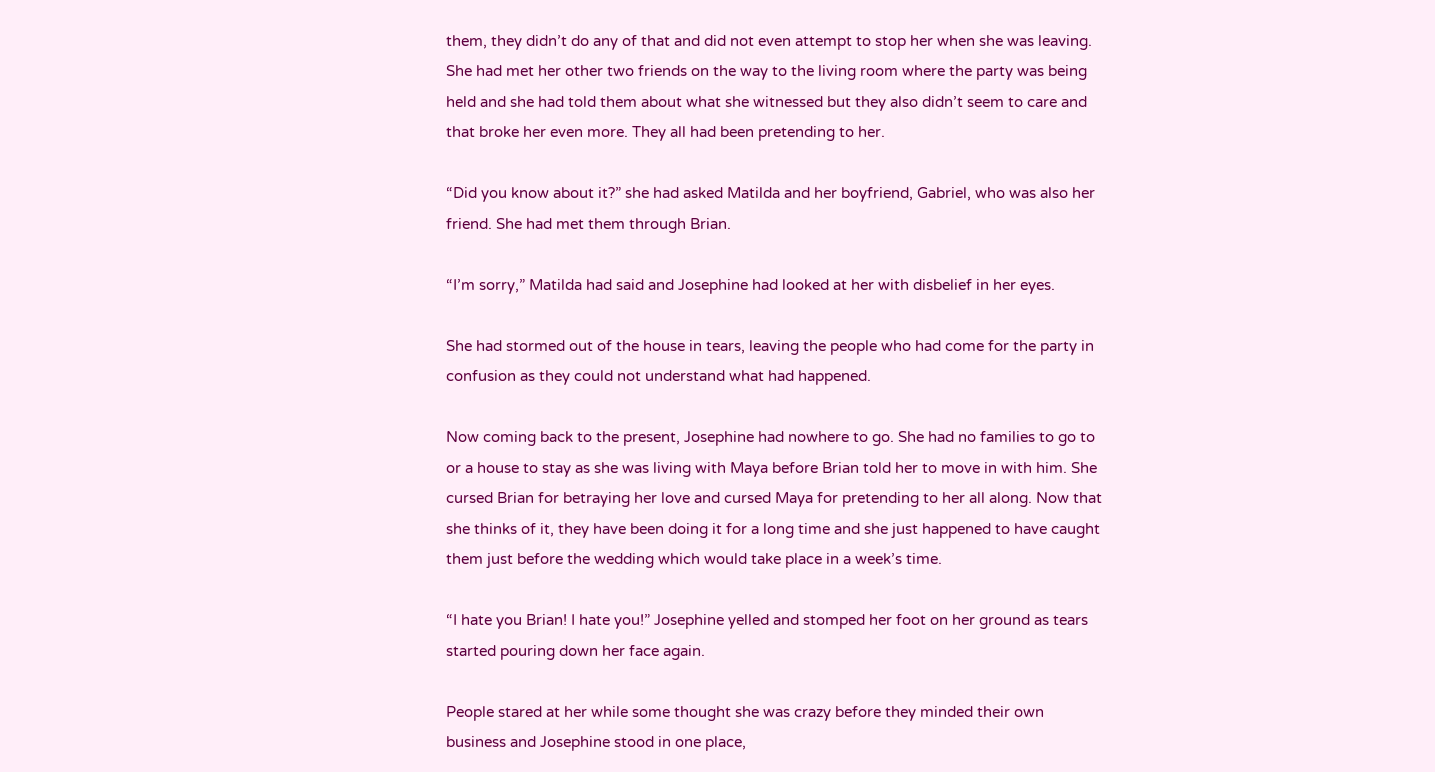them, they didn’t do any of that and did not even attempt to stop her when she was leaving. She had met her other two friends on the way to the living room where the party was being held and she had told them about what she witnessed but they also didn’t seem to care and that broke her even more. They all had been pretending to her.

“Did you know about it?” she had asked Matilda and her boyfriend, Gabriel, who was also her friend. She had met them through Brian.

“I’m sorry,” Matilda had said and Josephine had looked at her with disbelief in her eyes.

She had stormed out of the house in tears, leaving the people who had come for the party in confusion as they could not understand what had happened.

Now coming back to the present, Josephine had nowhere to go. She had no families to go to or a house to stay as she was living with Maya before Brian told her to move in with him. She cursed Brian for betraying her love and cursed Maya for pretending to her all along. Now that she thinks of it, they have been doing it for a long time and she just happened to have caught them just before the wedding which would take place in a week’s time.

“I hate you Brian! I hate you!” Josephine yelled and stomped her foot on her ground as tears started pouring down her face again.

People stared at her while some thought she was crazy before they minded their own business and Josephine stood in one place,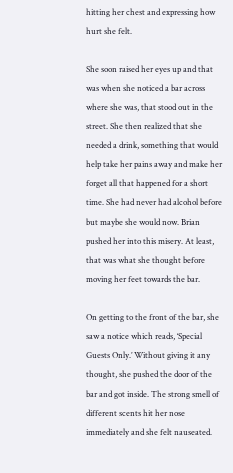hitting her chest and expressing how hurt she felt.

She soon raised her eyes up and that was when she noticed a bar across where she was, that stood out in the street. She then realized that she needed a drink, something that would help take her pains away and make her forget all that happened for a short time. She had never had alcohol before but maybe she would now. Brian pushed her into this misery. At least, that was what she thought before moving her feet towards the bar.

On getting to the front of the bar, she saw a notice which reads, ‘Special Guests Only.’ Without giving it any thought, she pushed the door of the bar and got inside. The strong smell of different scents hit her nose immediately and she felt nauseated.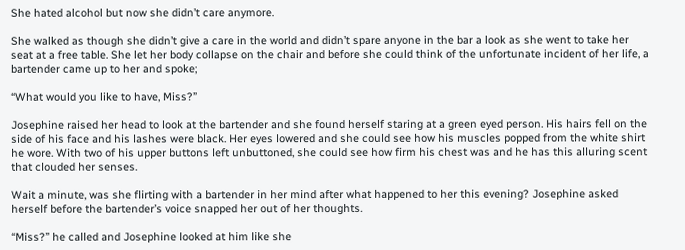She hated alcohol but now she didn’t care anymore.

She walked as though she didn’t give a care in the world and didn’t spare anyone in the bar a look as she went to take her seat at a free table. She let her body collapse on the chair and before she could think of the unfortunate incident of her life, a bartender came up to her and spoke;

“What would you like to have, Miss?”

Josephine raised her head to look at the bartender and she found herself staring at a green eyed person. His hairs fell on the side of his face and his lashes were black. Her eyes lowered and she could see how his muscles popped from the white shirt he wore. With two of his upper buttons left unbuttoned, she could see how firm his chest was and he has this alluring scent that clouded her senses.

Wait a minute, was she flirting with a bartender in her mind after what happened to her this evening? Josephine asked herself before the bartender’s voice snapped her out of her thoughts.

“Miss?” he called and Josephine looked at him like she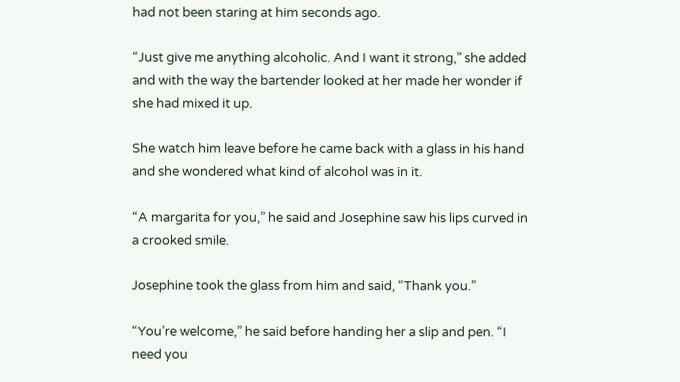had not been staring at him seconds ago.

“Just give me anything alcoholic. And I want it strong,” she added and with the way the bartender looked at her made her wonder if she had mixed it up.

She watch him leave before he came back with a glass in his hand and she wondered what kind of alcohol was in it.

“A margarita for you,” he said and Josephine saw his lips curved in a crooked smile.

Josephine took the glass from him and said, “Thank you.”

“You’re welcome,” he said before handing her a slip and pen. “I need you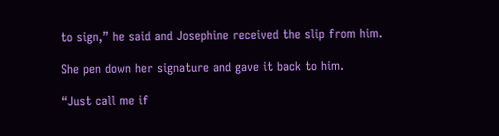to sign,” he said and Josephine received the slip from him.

She pen down her signature and gave it back to him.

“Just call me if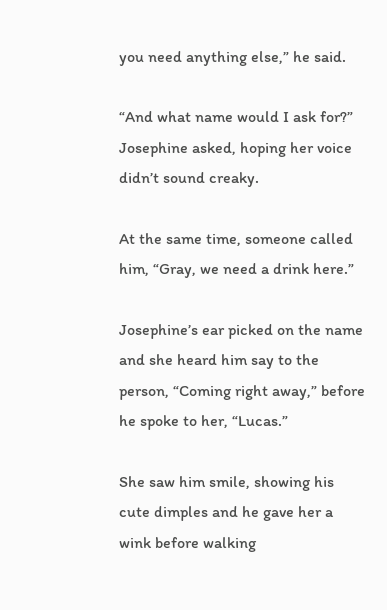you need anything else,” he said.

“And what name would I ask for?” Josephine asked, hoping her voice didn’t sound creaky.

At the same time, someone called him, “Gray, we need a drink here.”

Josephine’s ear picked on the name and she heard him say to the person, “Coming right away,” before he spoke to her, “Lucas.”

She saw him smile, showing his cute dimples and he gave her a wink before walking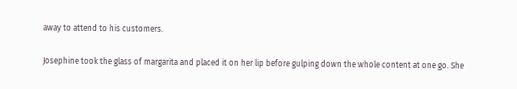away to attend to his customers.

Josephine took the glass of margarita and placed it on her lip before gulping down the whole content at one go. She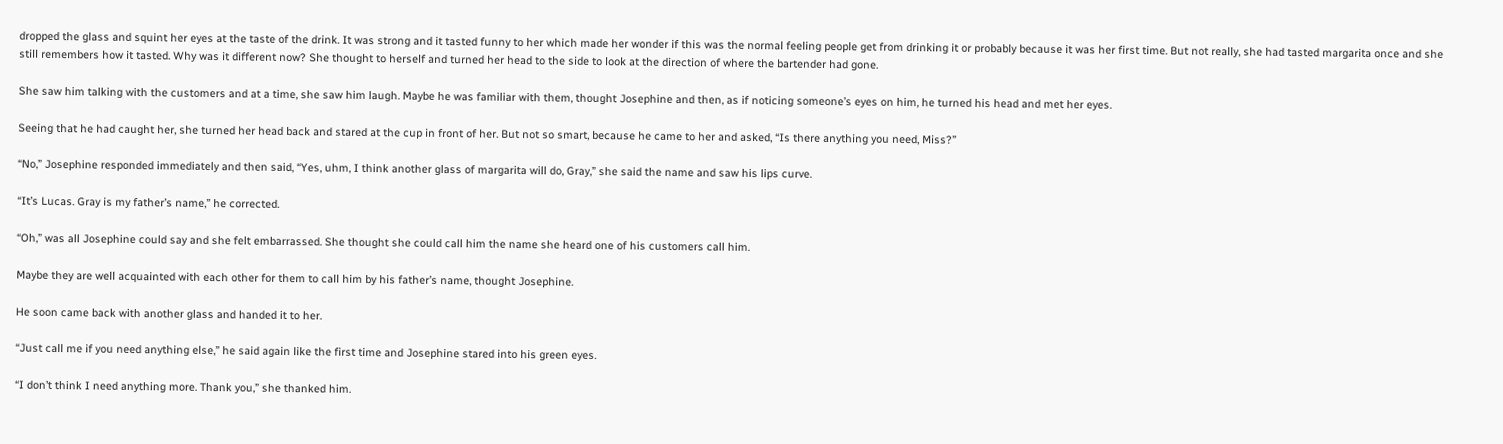dropped the glass and squint her eyes at the taste of the drink. It was strong and it tasted funny to her which made her wonder if this was the normal feeling people get from drinking it or probably because it was her first time. But not really, she had tasted margarita once and she still remembers how it tasted. Why was it different now? She thought to herself and turned her head to the side to look at the direction of where the bartender had gone.

She saw him talking with the customers and at a time, she saw him laugh. Maybe he was familiar with them, thought Josephine and then, as if noticing someone’s eyes on him, he turned his head and met her eyes.

Seeing that he had caught her, she turned her head back and stared at the cup in front of her. But not so smart, because he came to her and asked, “Is there anything you need, Miss?”

“No,” Josephine responded immediately and then said, “Yes, uhm, I think another glass of margarita will do, Gray,” she said the name and saw his lips curve.

“It’s Lucas. Gray is my father’s name,” he corrected.

“Oh,” was all Josephine could say and she felt embarrassed. She thought she could call him the name she heard one of his customers call him.

Maybe they are well acquainted with each other for them to call him by his father’s name, thought Josephine.

He soon came back with another glass and handed it to her.

“Just call me if you need anything else,” he said again like the first time and Josephine stared into his green eyes.

“I don’t think I need anything more. Thank you,” she thanked him.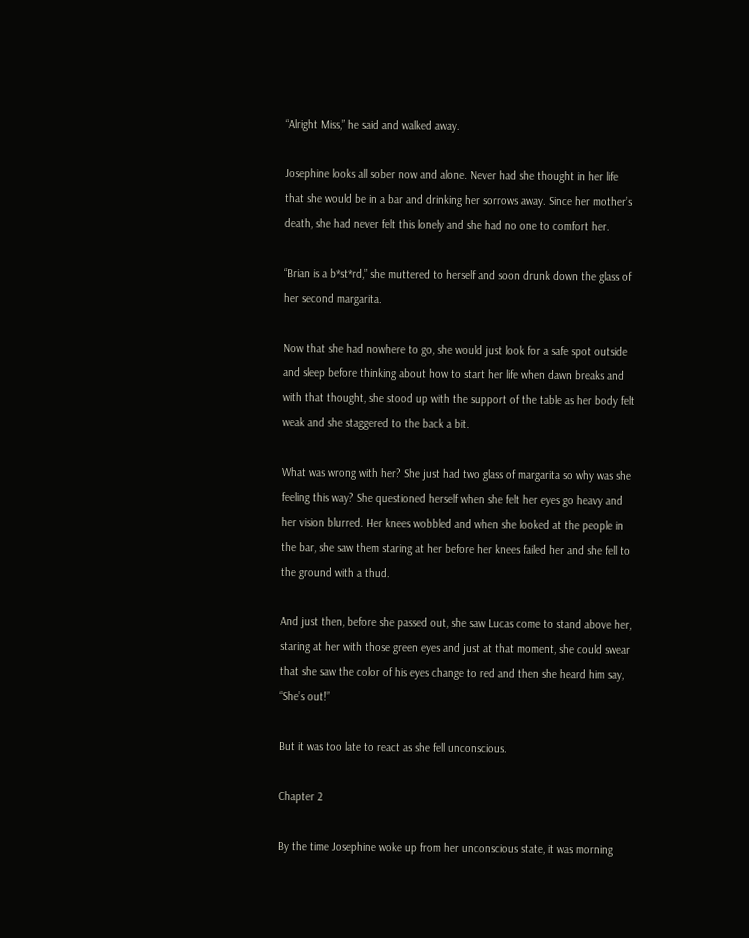“Alright Miss,” he said and walked away.

Josephine looks all sober now and alone. Never had she thought in her life that she would be in a bar and drinking her sorrows away. Since her mother’s death, she had never felt this lonely and she had no one to comfort her.

“Brian is a b*st*rd,” she muttered to herself and soon drunk down the glass of her second margarita.

Now that she had nowhere to go, she would just look for a safe spot outside and sleep before thinking about how to start her life when dawn breaks and with that thought, she stood up with the support of the table as her body felt weak and she staggered to the back a bit.

What was wrong with her? She just had two glass of margarita so why was she feeling this way? She questioned herself when she felt her eyes go heavy and her vision blurred. Her knees wobbled and when she looked at the people in the bar, she saw them staring at her before her knees failed her and she fell to the ground with a thud.

And just then, before she passed out, she saw Lucas come to stand above her, staring at her with those green eyes and just at that moment, she could swear that she saw the color of his eyes change to red and then she heard him say, “She’s out!”

But it was too late to react as she fell unconscious.

Chapter 2

By the time Josephine woke up from her unconscious state, it was morning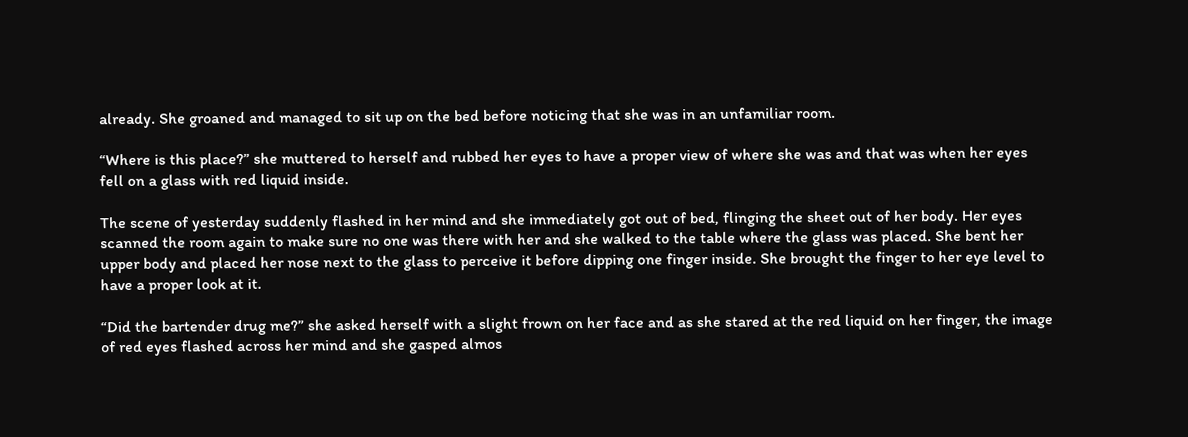already. She groaned and managed to sit up on the bed before noticing that she was in an unfamiliar room.

“Where is this place?” she muttered to herself and rubbed her eyes to have a proper view of where she was and that was when her eyes fell on a glass with red liquid inside.

The scene of yesterday suddenly flashed in her mind and she immediately got out of bed, flinging the sheet out of her body. Her eyes scanned the room again to make sure no one was there with her and she walked to the table where the glass was placed. She bent her upper body and placed her nose next to the glass to perceive it before dipping one finger inside. She brought the finger to her eye level to have a proper look at it.

“Did the bartender drug me?” she asked herself with a slight frown on her face and as she stared at the red liquid on her finger, the image of red eyes flashed across her mind and she gasped almos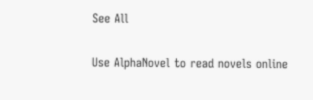See All

Use AlphaNovel to read novels online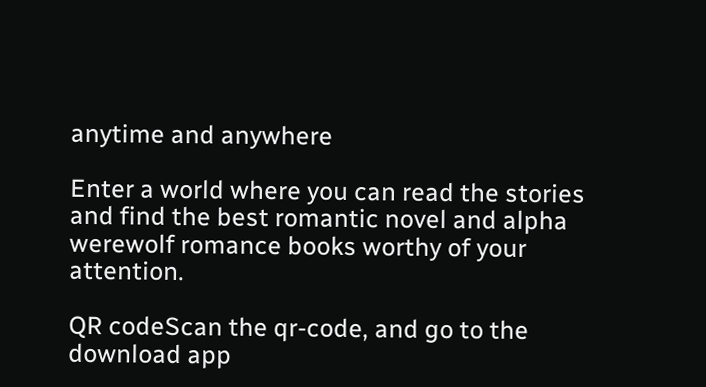anytime and anywhere

Enter a world where you can read the stories and find the best romantic novel and alpha werewolf romance books worthy of your attention.

QR codeScan the qr-code, and go to the download app